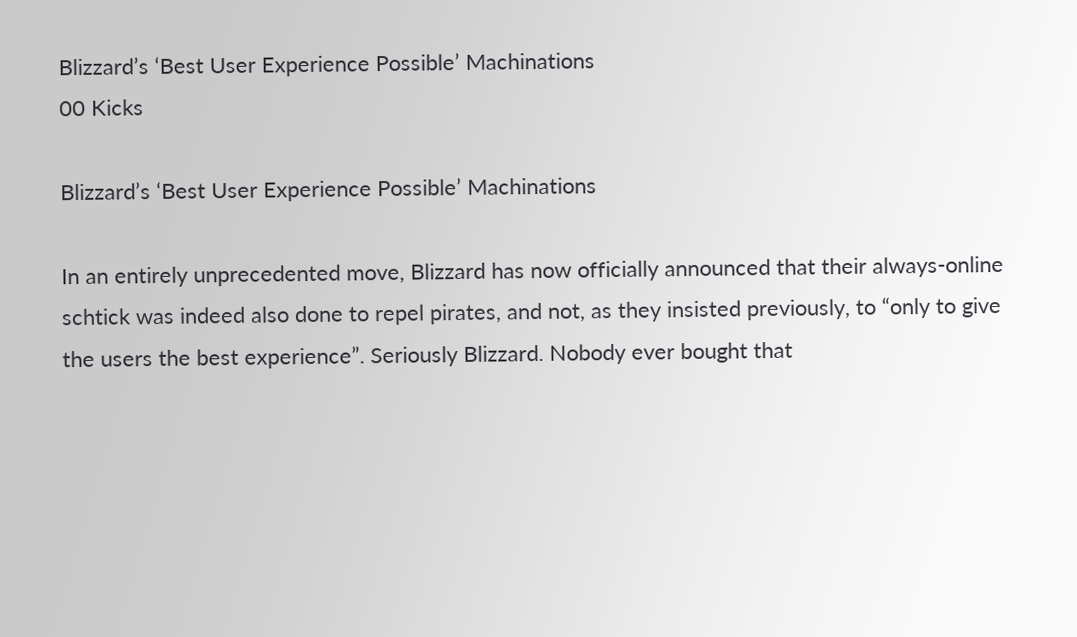Blizzard’s ‘Best User Experience Possible’ Machinations
00 Kicks

Blizzard’s ‘Best User Experience Possible’ Machinations

In an entirely unprecedented move, Blizzard has now officially announced that their always-online schtick was indeed also done to repel pirates, and not, as they insisted previously, to “only to give the users the best experience”. Seriously Blizzard. Nobody ever bought that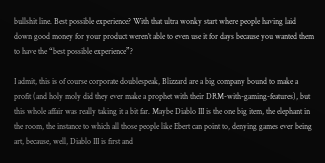bullshit line. Best possible experience? With that ultra wonky start where people having laid down good money for your product weren’t able to even use it for days because you wanted them to have the “best possible experience”?

I admit, this is of course corporate doublespeak, Blizzard are a big company bound to make a profit (and holy moly did they ever make a prophet with their DRM-with-gaming-features), but this whole affair was really taking it a bit far. Maybe Diablo III is the one big item, the elephant in the room, the instance to which all those people like Ebert can point to, denying games ever being art, because, well, Diablo III is first and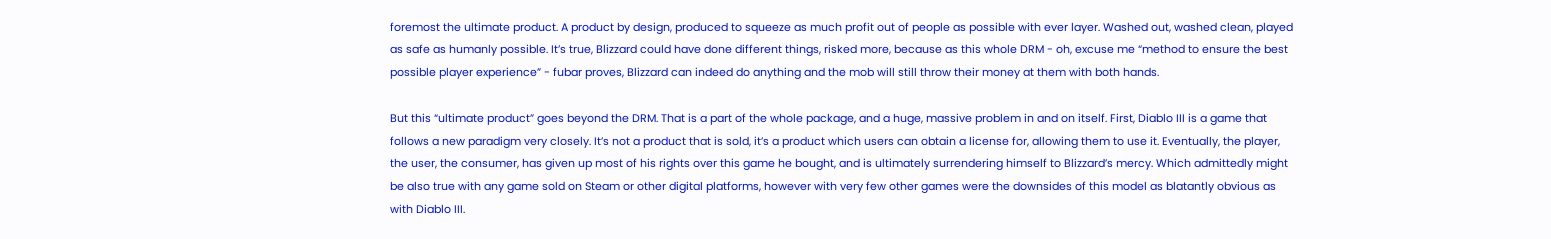foremost the ultimate product. A product by design, produced to squeeze as much profit out of people as possible with ever layer. Washed out, washed clean, played as safe as humanly possible. It’s true, Blizzard could have done different things, risked more, because as this whole DRM - oh, excuse me “method to ensure the best possible player experience” - fubar proves, Blizzard can indeed do anything and the mob will still throw their money at them with both hands.

But this “ultimate product” goes beyond the DRM. That is a part of the whole package, and a huge, massive problem in and on itself. First, Diablo III is a game that follows a new paradigm very closely. It’s not a product that is sold, it’s a product which users can obtain a license for, allowing them to use it. Eventually, the player, the user, the consumer, has given up most of his rights over this game he bought, and is ultimately surrendering himself to Blizzard’s mercy. Which admittedly might be also true with any game sold on Steam or other digital platforms, however with very few other games were the downsides of this model as blatantly obvious as with Diablo III.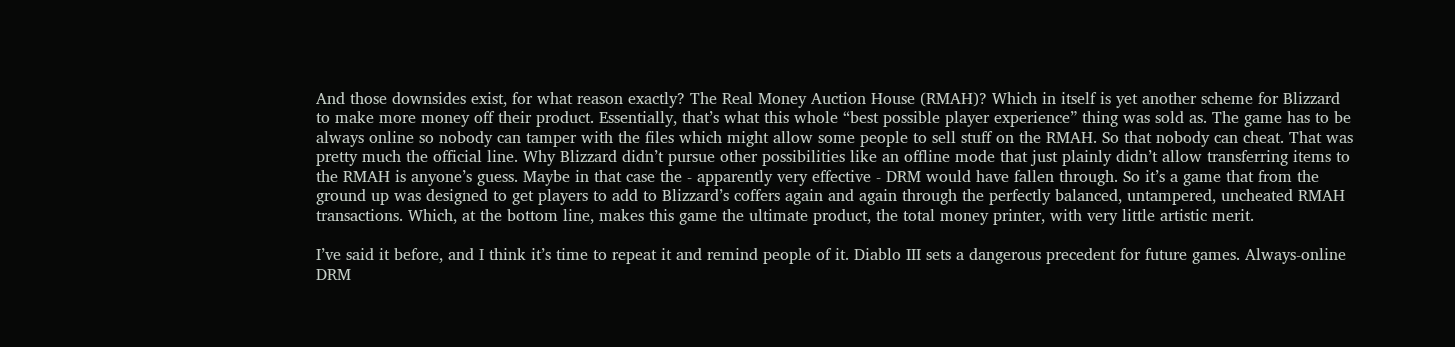And those downsides exist, for what reason exactly? The Real Money Auction House (RMAH)? Which in itself is yet another scheme for Blizzard to make more money off their product. Essentially, that’s what this whole “best possible player experience” thing was sold as. The game has to be always online so nobody can tamper with the files which might allow some people to sell stuff on the RMAH. So that nobody can cheat. That was pretty much the official line. Why Blizzard didn’t pursue other possibilities like an offline mode that just plainly didn’t allow transferring items to the RMAH is anyone’s guess. Maybe in that case the - apparently very effective - DRM would have fallen through. So it’s a game that from the ground up was designed to get players to add to Blizzard’s coffers again and again through the perfectly balanced, untampered, uncheated RMAH transactions. Which, at the bottom line, makes this game the ultimate product, the total money printer, with very little artistic merit.

I’ve said it before, and I think it’s time to repeat it and remind people of it. Diablo III sets a dangerous precedent for future games. Always-online DRM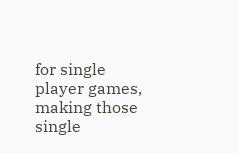for single player games, making those single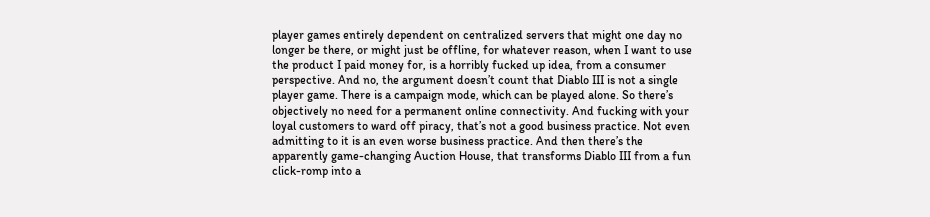player games entirely dependent on centralized servers that might one day no longer be there, or might just be offline, for whatever reason, when I want to use the product I paid money for, is a horribly fucked up idea, from a consumer perspective. And no, the argument doesn’t count that Diablo III is not a single player game. There is a campaign mode, which can be played alone. So there’s objectively no need for a permanent online connectivity. And fucking with your loyal customers to ward off piracy, that’s not a good business practice. Not even admitting to it is an even worse business practice. And then there’s the apparently game-changing Auction House, that transforms Diablo III from a fun click-romp into a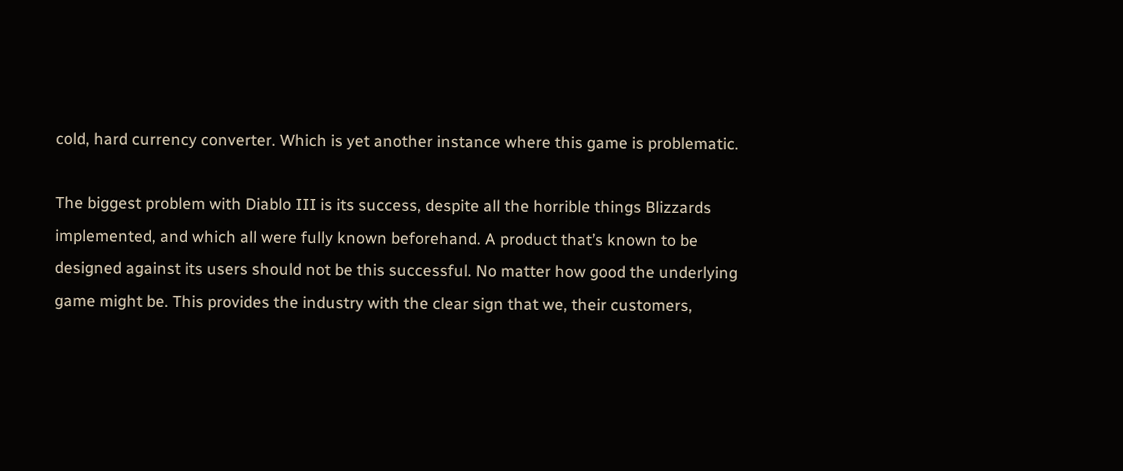cold, hard currency converter. Which is yet another instance where this game is problematic.

The biggest problem with Diablo III is its success, despite all the horrible things Blizzards implemented, and which all were fully known beforehand. A product that’s known to be designed against its users should not be this successful. No matter how good the underlying game might be. This provides the industry with the clear sign that we, their customers,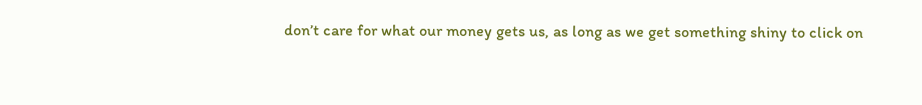don’t care for what our money gets us, as long as we get something shiny to click on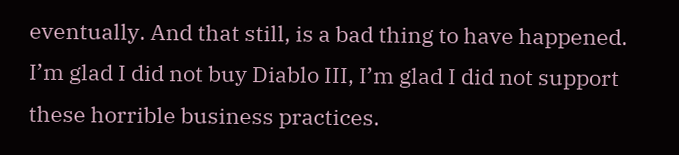eventually. And that still, is a bad thing to have happened. I’m glad I did not buy Diablo III, I’m glad I did not support these horrible business practices.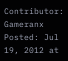Contributor: Gameranx   Posted: Jul 19, 2012 at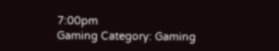7:00pm
Gaming Category: Gaming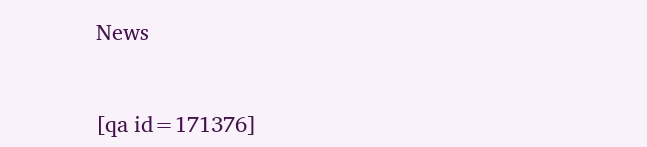News


[qa id=171376]